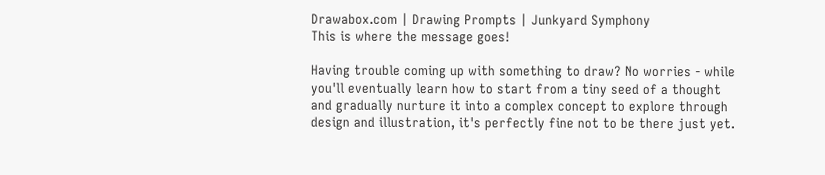Drawabox.com | Drawing Prompts | Junkyard Symphony
This is where the message goes!

Having trouble coming up with something to draw? No worries - while you'll eventually learn how to start from a tiny seed of a thought and gradually nurture it into a complex concept to explore through design and illustration, it's perfectly fine not to be there just yet.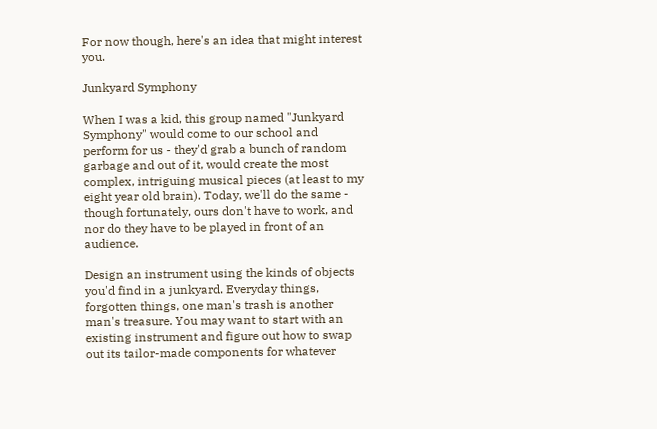For now though, here's an idea that might interest you.

Junkyard Symphony

When I was a kid, this group named "Junkyard Symphony" would come to our school and perform for us - they'd grab a bunch of random garbage and out of it, would create the most complex, intriguing musical pieces (at least to my eight year old brain). Today, we'll do the same - though fortunately, ours don't have to work, and nor do they have to be played in front of an audience.

Design an instrument using the kinds of objects you'd find in a junkyard. Everyday things, forgotten things, one man's trash is another man's treasure. You may want to start with an existing instrument and figure out how to swap out its tailor-made components for whatever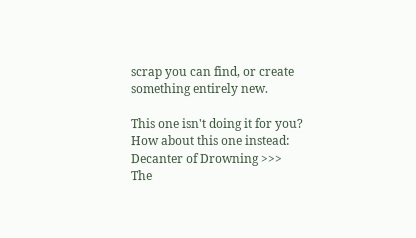scrap you can find, or create something entirely new.

This one isn't doing it for you? How about this one instead: Decanter of Drowning >>>
The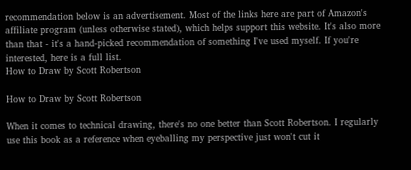recommendation below is an advertisement. Most of the links here are part of Amazon's affiliate program (unless otherwise stated), which helps support this website. It's also more than that - it's a hand-picked recommendation of something I've used myself. If you're interested, here is a full list.
How to Draw by Scott Robertson

How to Draw by Scott Robertson

When it comes to technical drawing, there's no one better than Scott Robertson. I regularly use this book as a reference when eyeballing my perspective just won't cut it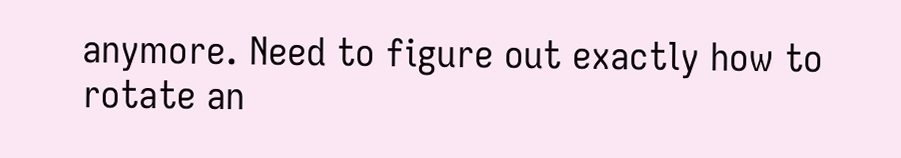anymore. Need to figure out exactly how to rotate an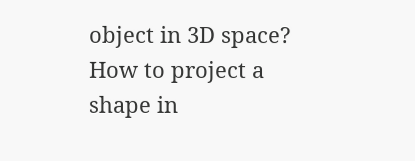object in 3D space? How to project a shape in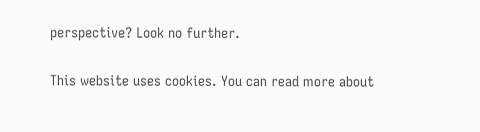perspective? Look no further.

This website uses cookies. You can read more about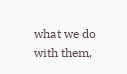what we do with them,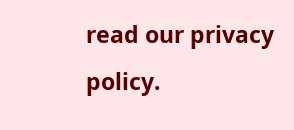read our privacy policy.